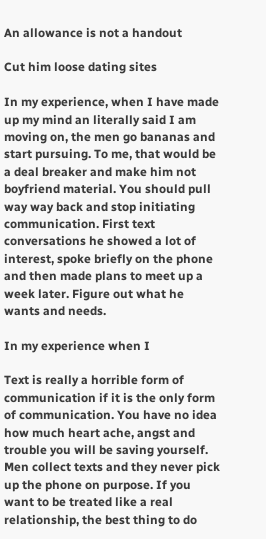An allowance is not a handout

Cut him loose dating sites

In my experience, when I have made up my mind an literally said I am moving on, the men go bananas and start pursuing. To me, that would be a deal breaker and make him not boyfriend material. You should pull way way back and stop initiating communication. First text conversations he showed a lot of interest, spoke briefly on the phone and then made plans to meet up a week later. Figure out what he wants and needs.

In my experience when I

Text is really a horrible form of communication if it is the only form of communication. You have no idea how much heart ache, angst and trouble you will be saving yourself. Men collect texts and they never pick up the phone on purpose. If you want to be treated like a real relationship, the best thing to do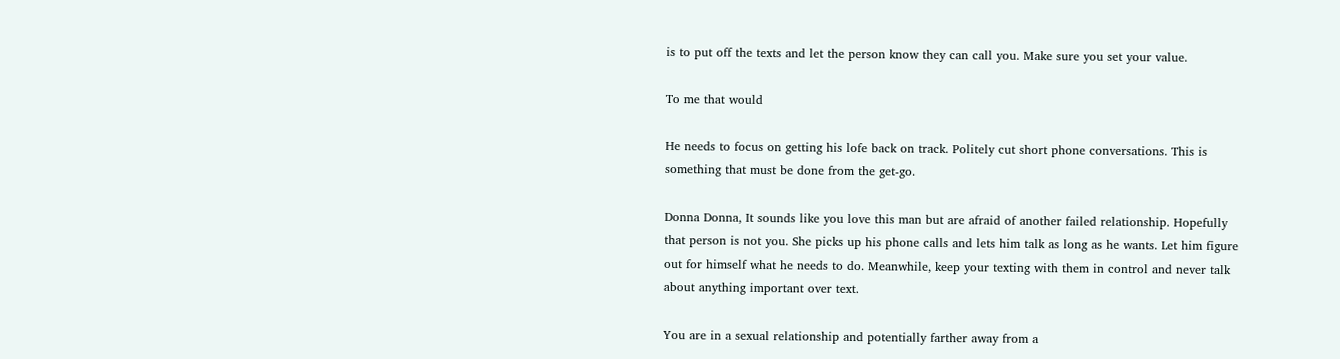is to put off the texts and let the person know they can call you. Make sure you set your value.

To me that would

He needs to focus on getting his lofe back on track. Politely cut short phone conversations. This is something that must be done from the get-go.

Donna Donna, It sounds like you love this man but are afraid of another failed relationship. Hopefully that person is not you. She picks up his phone calls and lets him talk as long as he wants. Let him figure out for himself what he needs to do. Meanwhile, keep your texting with them in control and never talk about anything important over text.

You are in a sexual relationship and potentially farther away from a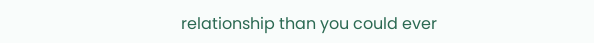relationship than you could ever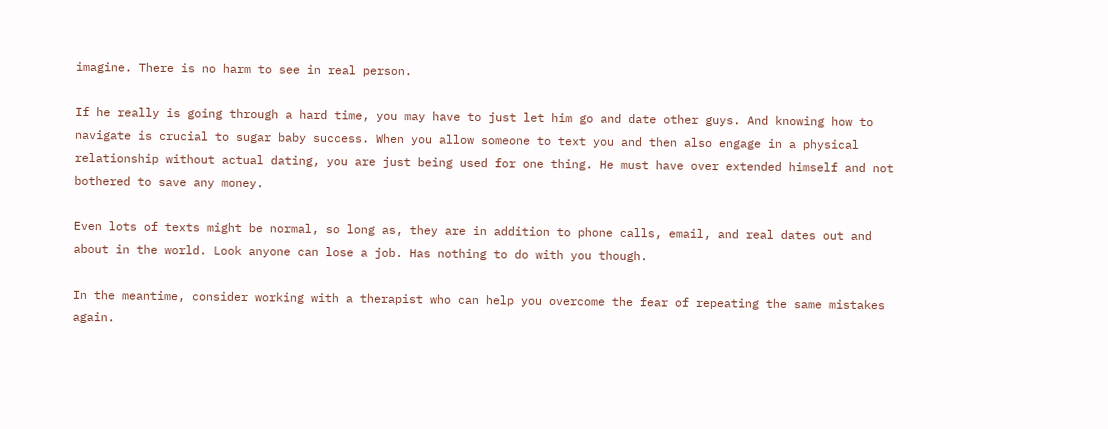imagine. There is no harm to see in real person.

If he really is going through a hard time, you may have to just let him go and date other guys. And knowing how to navigate is crucial to sugar baby success. When you allow someone to text you and then also engage in a physical relationship without actual dating, you are just being used for one thing. He must have over extended himself and not bothered to save any money.

Even lots of texts might be normal, so long as, they are in addition to phone calls, email, and real dates out and about in the world. Look anyone can lose a job. Has nothing to do with you though.

In the meantime, consider working with a therapist who can help you overcome the fear of repeating the same mistakes again.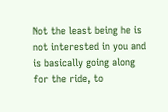Not the least being he is not interested in you and is basically going along for the ride, to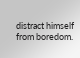distract himself from boredom.